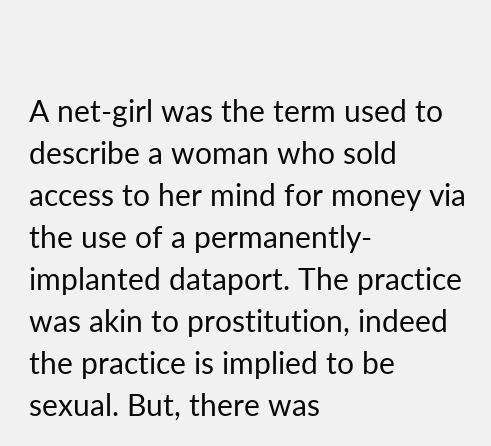A net-girl was the term used to describe a woman who sold access to her mind for money via the use of a permanently-implanted dataport. The practice was akin to prostitution, indeed the practice is implied to be sexual. But, there was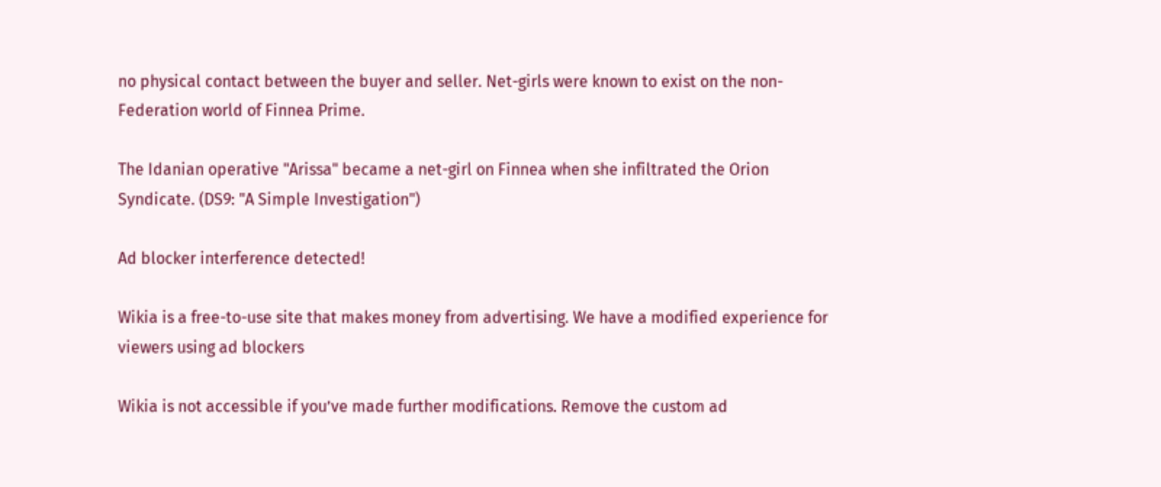no physical contact between the buyer and seller. Net-girls were known to exist on the non-Federation world of Finnea Prime.

The Idanian operative "Arissa" became a net-girl on Finnea when she infiltrated the Orion Syndicate. (DS9: "A Simple Investigation")

Ad blocker interference detected!

Wikia is a free-to-use site that makes money from advertising. We have a modified experience for viewers using ad blockers

Wikia is not accessible if you’ve made further modifications. Remove the custom ad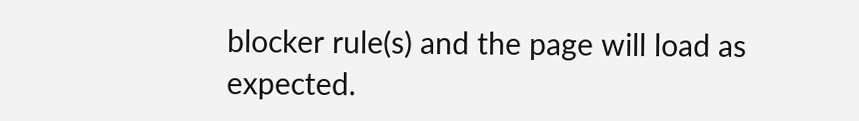blocker rule(s) and the page will load as expected.